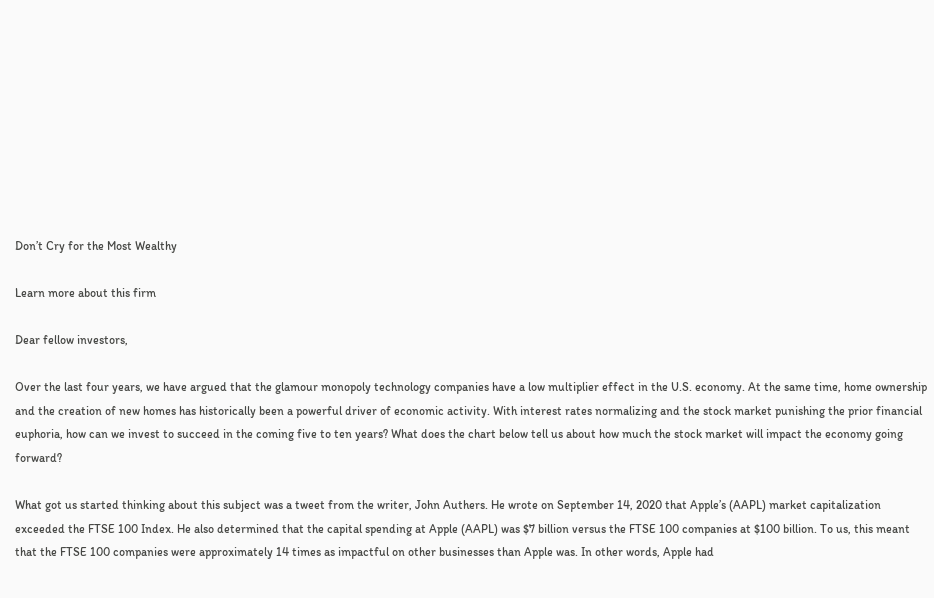Don’t Cry for the Most Wealthy

Learn more about this firm

Dear fellow investors,

Over the last four years, we have argued that the glamour monopoly technology companies have a low multiplier effect in the U.S. economy. At the same time, home ownership and the creation of new homes has historically been a powerful driver of economic activity. With interest rates normalizing and the stock market punishing the prior financial euphoria, how can we invest to succeed in the coming five to ten years? What does the chart below tell us about how much the stock market will impact the economy going forward?

What got us started thinking about this subject was a tweet from the writer, John Authers. He wrote on September 14, 2020 that Apple’s (AAPL) market capitalization exceeded the FTSE 100 Index. He also determined that the capital spending at Apple (AAPL) was $7 billion versus the FTSE 100 companies at $100 billion. To us, this meant that the FTSE 100 companies were approximately 14 times as impactful on other businesses than Apple was. In other words, Apple had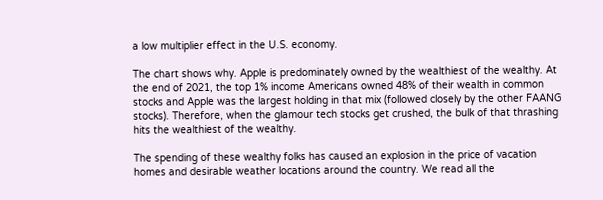a low multiplier effect in the U.S. economy.

The chart shows why. Apple is predominately owned by the wealthiest of the wealthy. At the end of 2021, the top 1% income Americans owned 48% of their wealth in common stocks and Apple was the largest holding in that mix (followed closely by the other FAANG stocks). Therefore, when the glamour tech stocks get crushed, the bulk of that thrashing hits the wealthiest of the wealthy.

The spending of these wealthy folks has caused an explosion in the price of vacation homes and desirable weather locations around the country. We read all the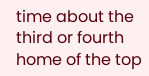time about the third or fourth home of the top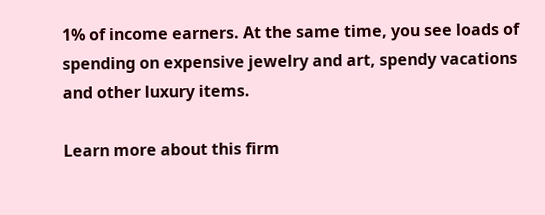1% of income earners. At the same time, you see loads of spending on expensive jewelry and art, spendy vacations and other luxury items.

Learn more about this firm